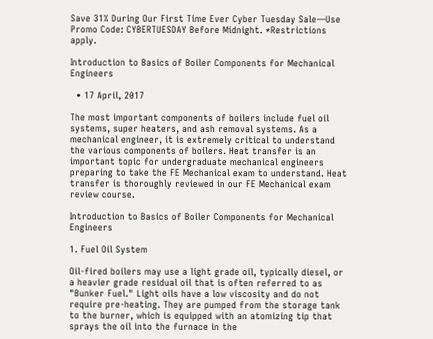Save 31% During Our First Time Ever Cyber Tuesday Sale—Use Promo Code: CYBERTUESDAY Before Midnight. *Restrictions apply.

Introduction to Basics of Boiler Components for Mechanical Engineers

  • 17 April, 2017

The most important components of boilers include fuel oil systems, super heaters, and ash removal systems. As a mechanical engineer, it is extremely critical to understand the various components of boilers. Heat transfer is an important topic for undergraduate mechanical engineers preparing to take the FE Mechanical exam to understand. Heat transfer is thoroughly reviewed in our FE Mechanical exam review course.

Introduction to Basics of Boiler Components for Mechanical Engineers

1. Fuel Oil System

Oil-fired boilers may use a light grade oil, typically diesel, or a heavier grade residual oil that is often referred to as "Bunker Fuel." Light oils have a low viscosity and do not require pre-heating. They are pumped from the storage tank to the burner, which is equipped with an atomizing tip that sprays the oil into the furnace in the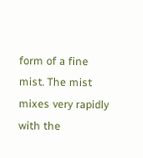form of a fine mist. The mist mixes very rapidly with the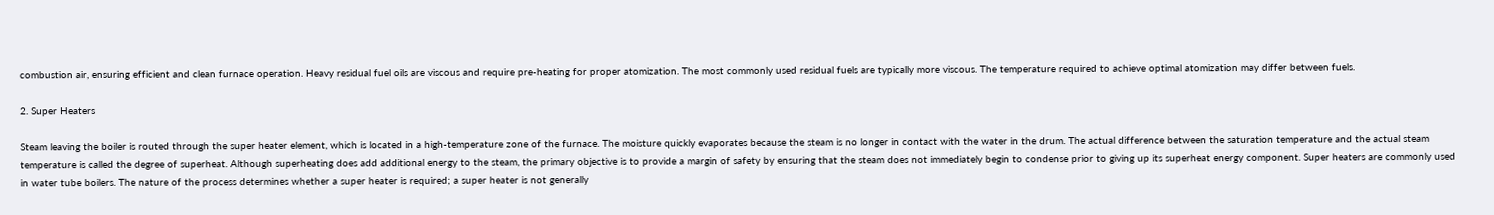combustion air, ensuring efficient and clean furnace operation. Heavy residual fuel oils are viscous and require pre-heating for proper atomization. The most commonly used residual fuels are typically more viscous. The temperature required to achieve optimal atomization may differ between fuels.

2. Super Heaters

Steam leaving the boiler is routed through the super heater element, which is located in a high-temperature zone of the furnace. The moisture quickly evaporates because the steam is no longer in contact with the water in the drum. The actual difference between the saturation temperature and the actual steam temperature is called the degree of superheat. Although superheating does add additional energy to the steam, the primary objective is to provide a margin of safety by ensuring that the steam does not immediately begin to condense prior to giving up its superheat energy component. Super heaters are commonly used in water tube boilers. The nature of the process determines whether a super heater is required; a super heater is not generally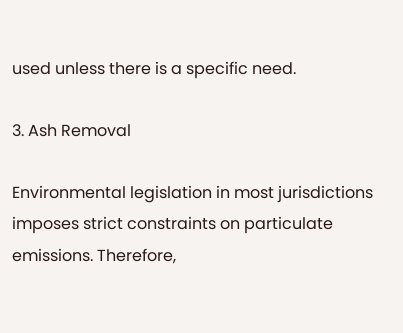used unless there is a specific need.

3. Ash Removal

Environmental legislation in most jurisdictions imposes strict constraints on particulate emissions. Therefore,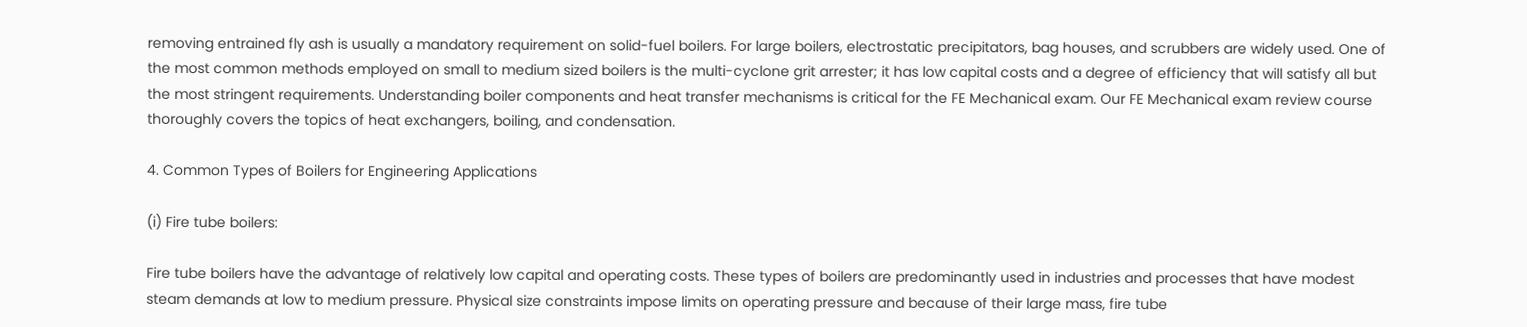removing entrained fly ash is usually a mandatory requirement on solid-fuel boilers. For large boilers, electrostatic precipitators, bag houses, and scrubbers are widely used. One of the most common methods employed on small to medium sized boilers is the multi-cyclone grit arrester; it has low capital costs and a degree of efficiency that will satisfy all but the most stringent requirements. Understanding boiler components and heat transfer mechanisms is critical for the FE Mechanical exam. Our FE Mechanical exam review course thoroughly covers the topics of heat exchangers, boiling, and condensation.

4. Common Types of Boilers for Engineering Applications

(i) Fire tube boilers:

Fire tube boilers have the advantage of relatively low capital and operating costs. These types of boilers are predominantly used in industries and processes that have modest steam demands at low to medium pressure. Physical size constraints impose limits on operating pressure and because of their large mass, fire tube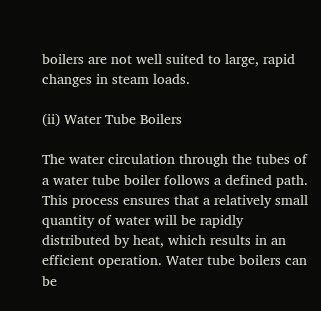boilers are not well suited to large, rapid changes in steam loads.

(ii) Water Tube Boilers

The water circulation through the tubes of a water tube boiler follows a defined path. This process ensures that a relatively small quantity of water will be rapidly distributed by heat, which results in an efficient operation. Water tube boilers can be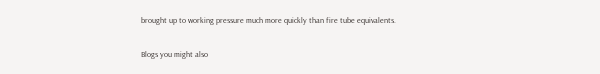brought up to working pressure much more quickly than fire tube equivalents.

Blogs you might also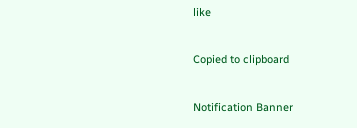like

Copied to clipboard

Notification Banner